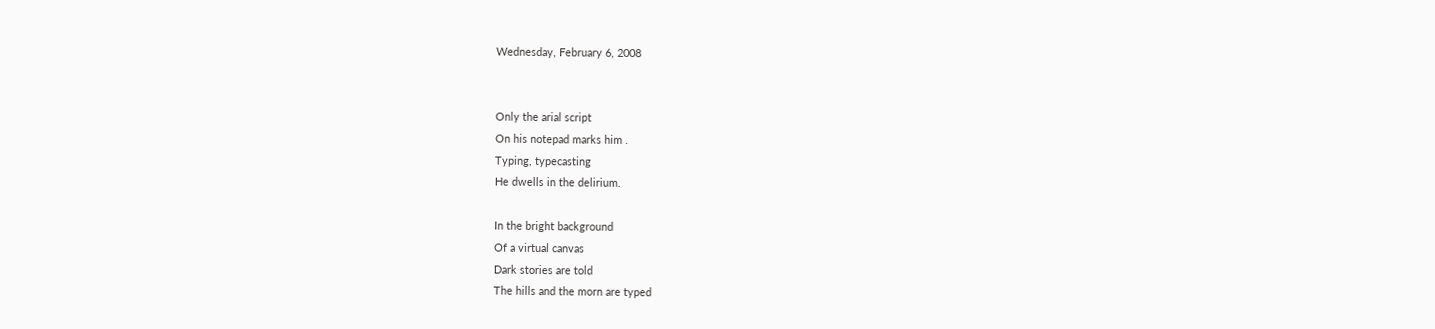Wednesday, February 6, 2008


Only the arial script
On his notepad marks him .
Typing, typecasting
He dwells in the delirium.

In the bright background
Of a virtual canvas
Dark stories are told
The hills and the morn are typed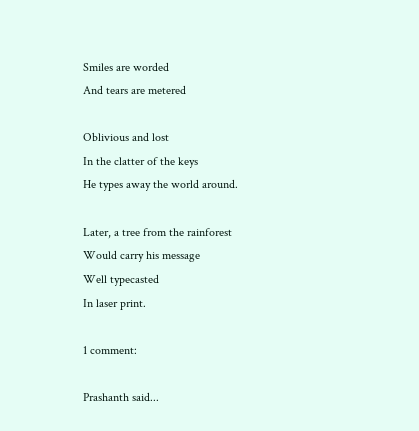Smiles are worded
And tears are metered

Oblivious and lost
In the clatter of the keys
He types away the world around.

Later, a tree from the rainforest
Would carry his message
Well typecasted
In laser print.

1 comment:

Prashanth said...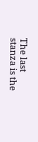The last stanza is the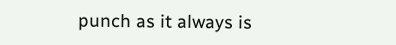punch as it always is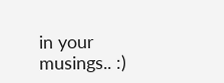in your musings.. :)